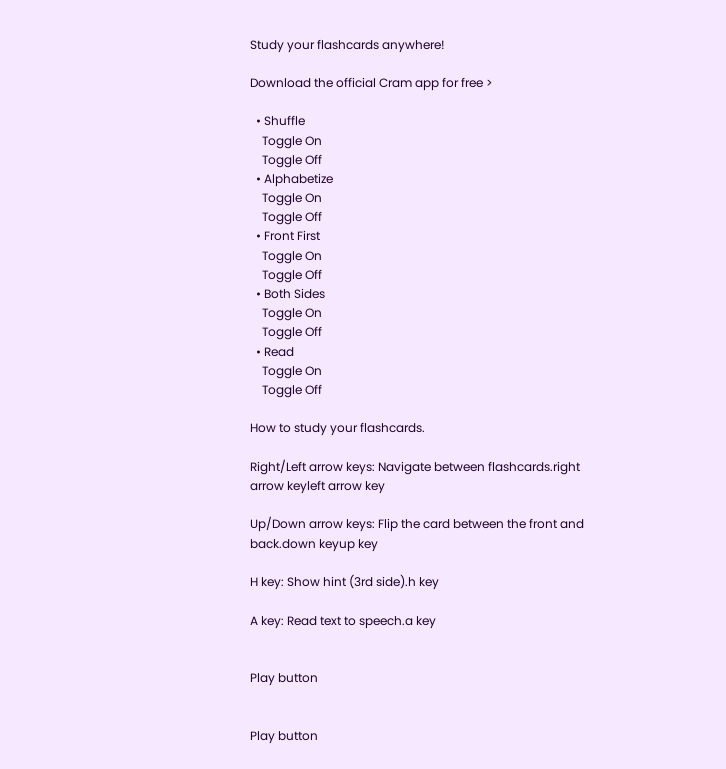Study your flashcards anywhere!

Download the official Cram app for free >

  • Shuffle
    Toggle On
    Toggle Off
  • Alphabetize
    Toggle On
    Toggle Off
  • Front First
    Toggle On
    Toggle Off
  • Both Sides
    Toggle On
    Toggle Off
  • Read
    Toggle On
    Toggle Off

How to study your flashcards.

Right/Left arrow keys: Navigate between flashcards.right arrow keyleft arrow key

Up/Down arrow keys: Flip the card between the front and back.down keyup key

H key: Show hint (3rd side).h key

A key: Read text to speech.a key


Play button


Play button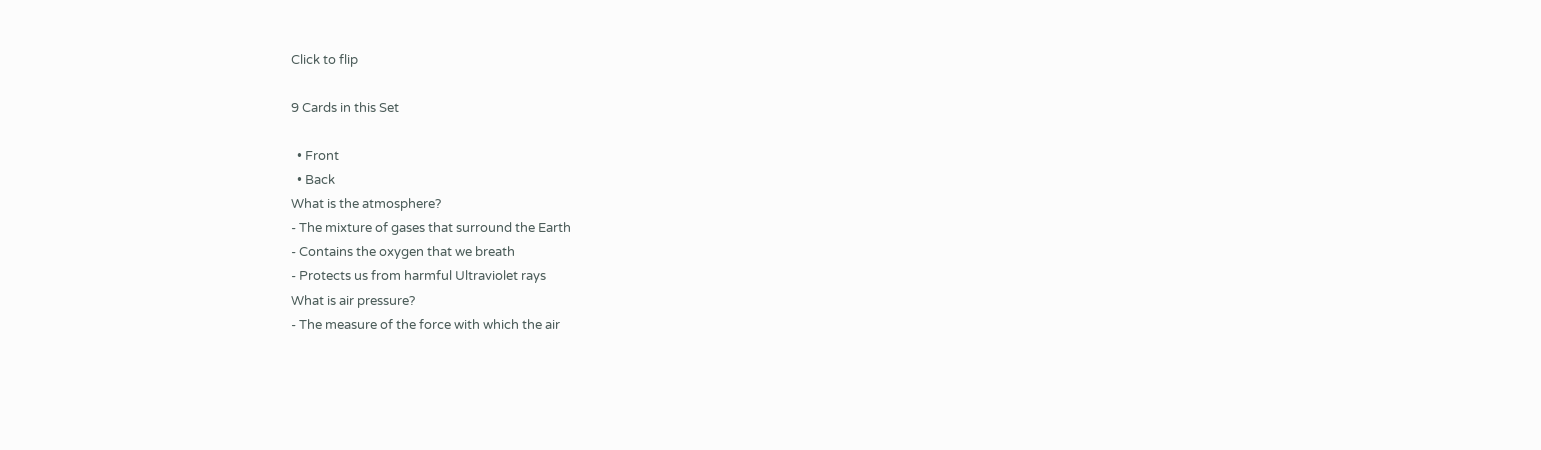Click to flip

9 Cards in this Set

  • Front
  • Back
What is the atmosphere?
- The mixture of gases that surround the Earth
- Contains the oxygen that we breath
- Protects us from harmful Ultraviolet rays
What is air pressure?
- The measure of the force with which the air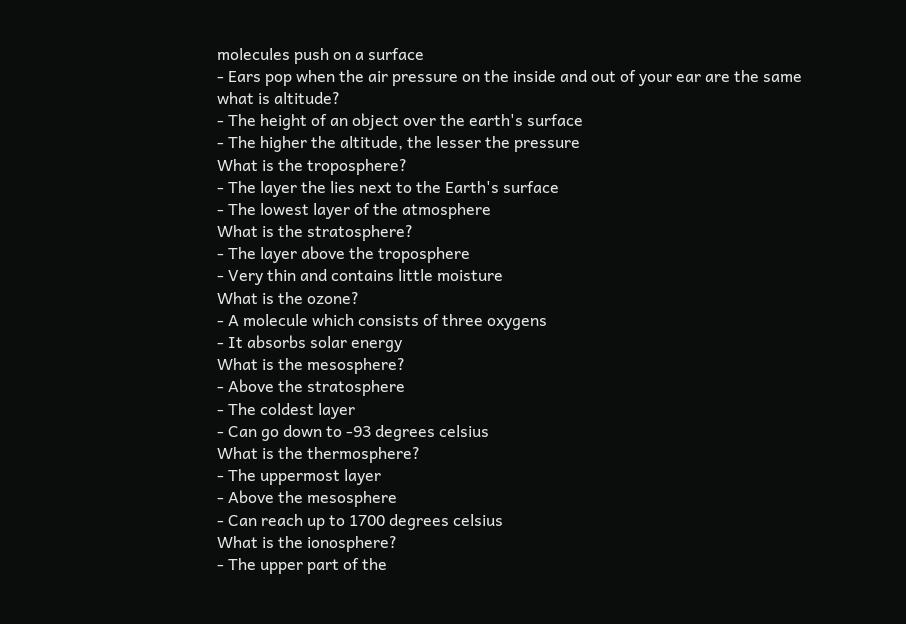molecules push on a surface
- Ears pop when the air pressure on the inside and out of your ear are the same
what is altitude?
- The height of an object over the earth's surface
- The higher the altitude, the lesser the pressure
What is the troposphere?
- The layer the lies next to the Earth's surface
- The lowest layer of the atmosphere
What is the stratosphere?
- The layer above the troposphere
- Very thin and contains little moisture
What is the ozone?
- A molecule which consists of three oxygens
- It absorbs solar energy
What is the mesosphere?
- Above the stratosphere
- The coldest layer
- Can go down to -93 degrees celsius
What is the thermosphere?
- The uppermost layer
- Above the mesosphere
- Can reach up to 1700 degrees celsius
What is the ionosphere?
- The upper part of the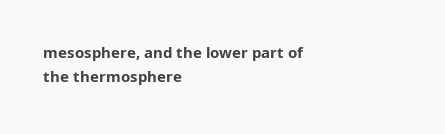mesosphere, and the lower part of the thermosphere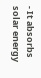- It absorbs solar energy